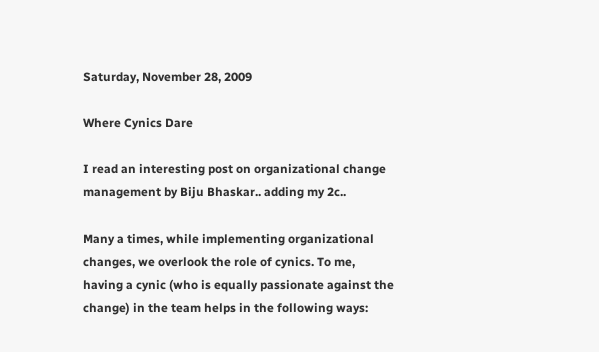Saturday, November 28, 2009

Where Cynics Dare

I read an interesting post on organizational change management by Biju Bhaskar.. adding my 2c..

Many a times, while implementing organizational changes, we overlook the role of cynics. To me, having a cynic (who is equally passionate against the change) in the team helps in the following ways: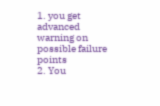1. you get advanced warning on possible failure points
2. You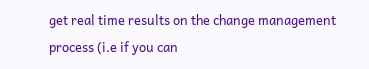get real time results on the change management process (i.e if you can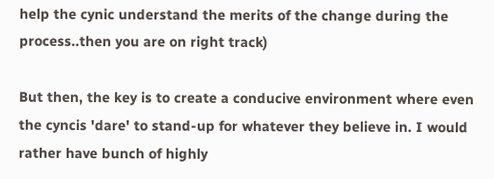help the cynic understand the merits of the change during the process..then you are on right track)

But then, the key is to create a conducive environment where even the cyncis 'dare' to stand-up for whatever they believe in. I would rather have bunch of highly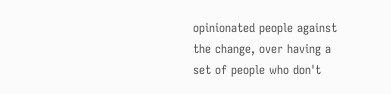opinionated people against the change, over having a set of people who don't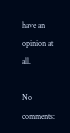have an opinion at all.

No comments: